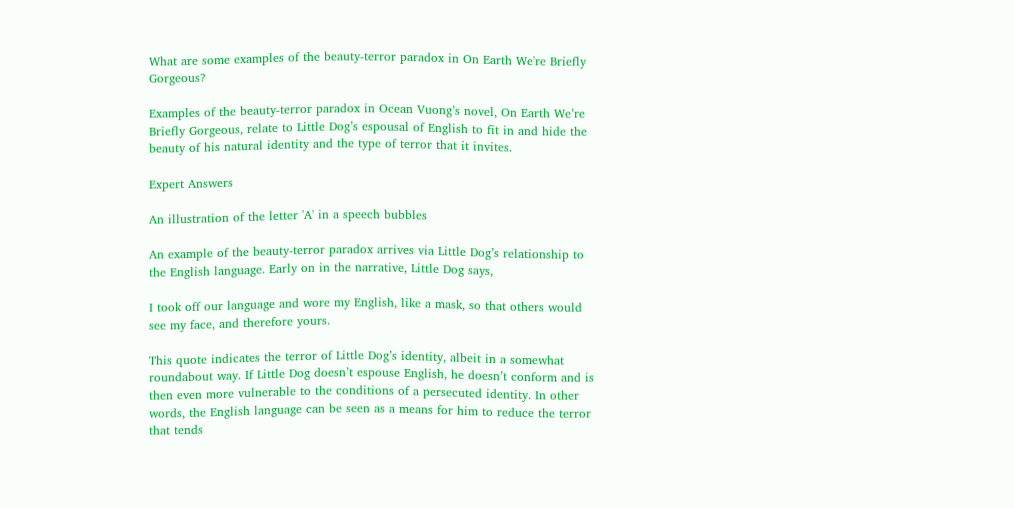What are some examples of the beauty-terror paradox in On Earth We're Briefly Gorgeous?

Examples of the beauty-terror paradox in Ocean Vuong’s novel, On Earth We’re Briefly Gorgeous, relate to Little Dog’s espousal of English to fit in and hide the beauty of his natural identity and the type of terror that it invites.

Expert Answers

An illustration of the letter 'A' in a speech bubbles

An example of the beauty-terror paradox arrives via Little Dog’s relationship to the English language. Early on in the narrative, Little Dog says,

I took off our language and wore my English, like a mask, so that others would see my face, and therefore yours.

This quote indicates the terror of Little Dog’s identity, albeit in a somewhat roundabout way. If Little Dog doesn’t espouse English, he doesn’t conform and is then even more vulnerable to the conditions of a persecuted identity. In other words, the English language can be seen as a means for him to reduce the terror that tends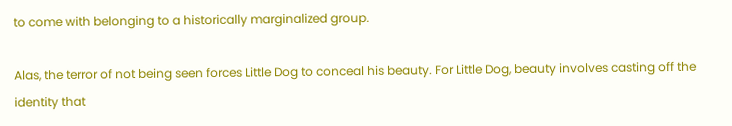to come with belonging to a historically marginalized group.

Alas, the terror of not being seen forces Little Dog to conceal his beauty. For Little Dog, beauty involves casting off the identity that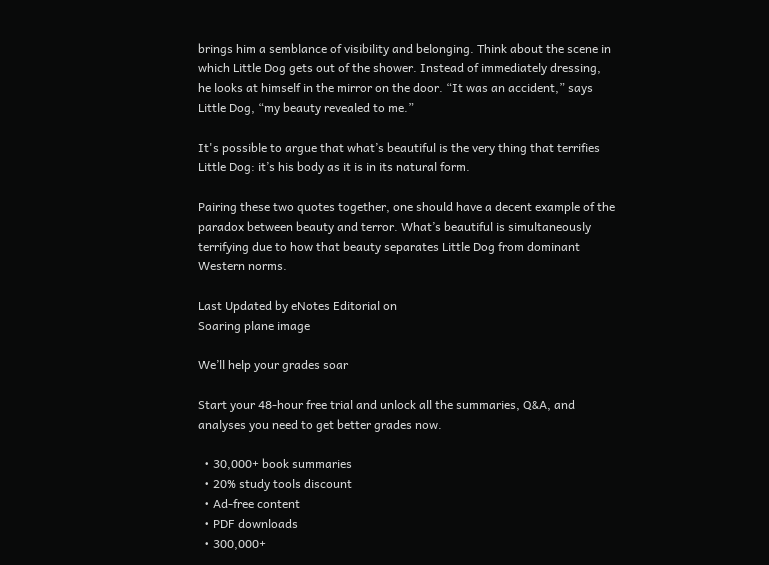brings him a semblance of visibility and belonging. Think about the scene in which Little Dog gets out of the shower. Instead of immediately dressing, he looks at himself in the mirror on the door. “It was an accident,” says Little Dog, “my beauty revealed to me.”

It's possible to argue that what’s beautiful is the very thing that terrifies Little Dog: it’s his body as it is in its natural form.

Pairing these two quotes together, one should have a decent example of the paradox between beauty and terror. What’s beautiful is simultaneously terrifying due to how that beauty separates Little Dog from dominant Western norms.

Last Updated by eNotes Editorial on
Soaring plane image

We’ll help your grades soar

Start your 48-hour free trial and unlock all the summaries, Q&A, and analyses you need to get better grades now.

  • 30,000+ book summaries
  • 20% study tools discount
  • Ad-free content
  • PDF downloads
  • 300,000+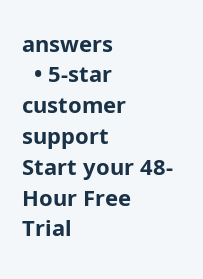answers
  • 5-star customer support
Start your 48-Hour Free Trial